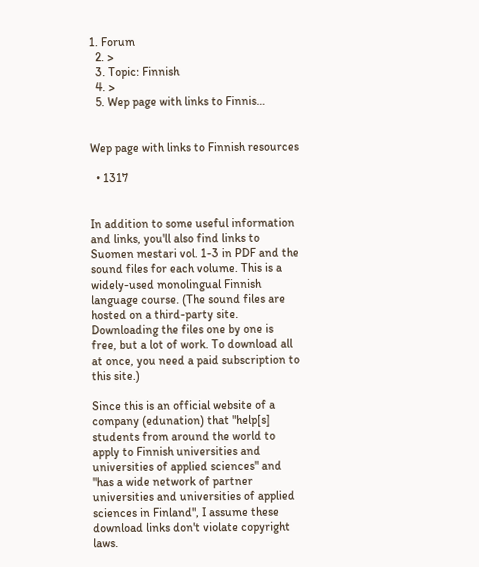1. Forum
  2. >
  3. Topic: Finnish
  4. >
  5. Wep page with links to Finnis…


Wep page with links to Finnish resources

  • 1317


In addition to some useful information and links, you'll also find links to Suomen mestari vol. 1-3 in PDF and the sound files for each volume. This is a widely-used monolingual Finnish language course. (The sound files are hosted on a third-party site. Downloading the files one by one is free, but a lot of work. To download all at once, you need a paid subscription to this site.)

Since this is an official website of a company (edunation) that "help[s] students from around the world to apply to Finnish universities and universities of applied sciences" and "has a wide network of partner universities and universities of applied sciences in Finland", I assume these download links don't violate copyright laws.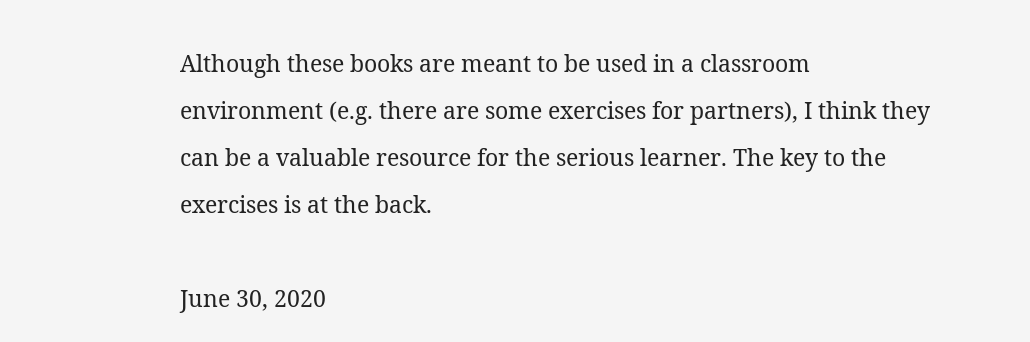Although these books are meant to be used in a classroom environment (e.g. there are some exercises for partners), I think they can be a valuable resource for the serious learner. The key to the exercises is at the back.

June 30, 2020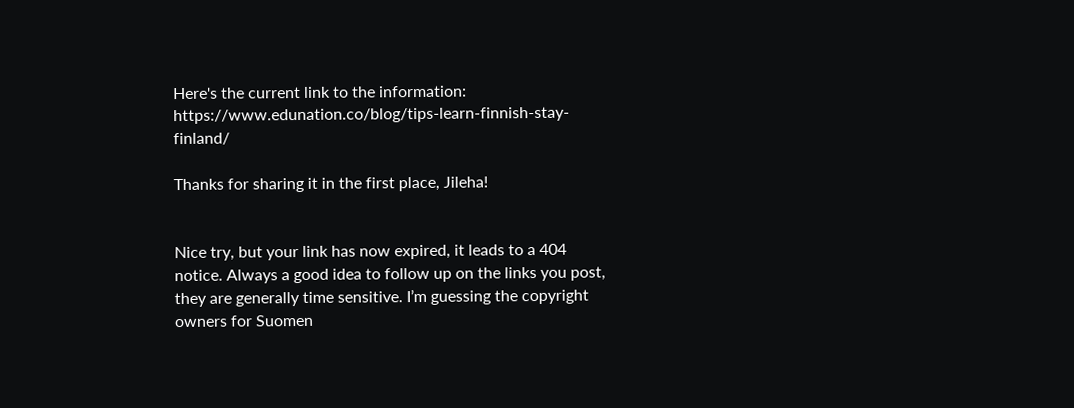Here's the current link to the information: https://www.edunation.co/blog/tips-learn-finnish-stay-finland/

Thanks for sharing it in the first place, Jileha!


Nice try, but your link has now expired, it leads to a 404 notice. Always a good idea to follow up on the links you post, they are generally time sensitive. I’m guessing the copyright owners for Suomen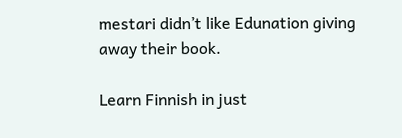mestari didn’t like Edunation giving away their book.

Learn Finnish in just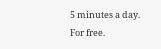5 minutes a day. For free.